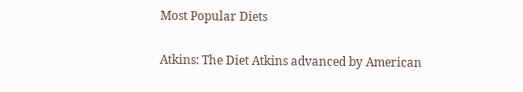Most Popular Diets

Atkins: The Diet Atkins advanced by American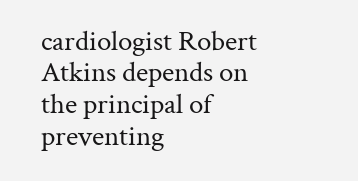cardiologist Robert Atkins depends on the principal of preventing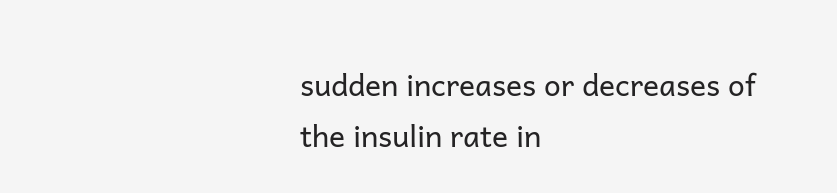sudden increases or decreases of the insulin rate in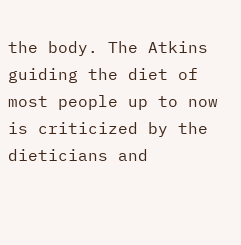the body. The Atkins guiding the diet of most people up to now is criticized by the dieticians and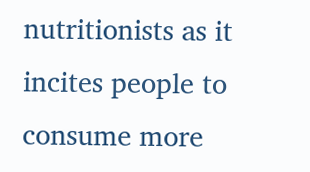nutritionists as it incites people to consume more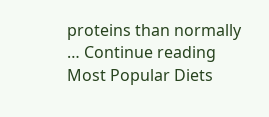proteins than normally … Continue reading Most Popular Diets